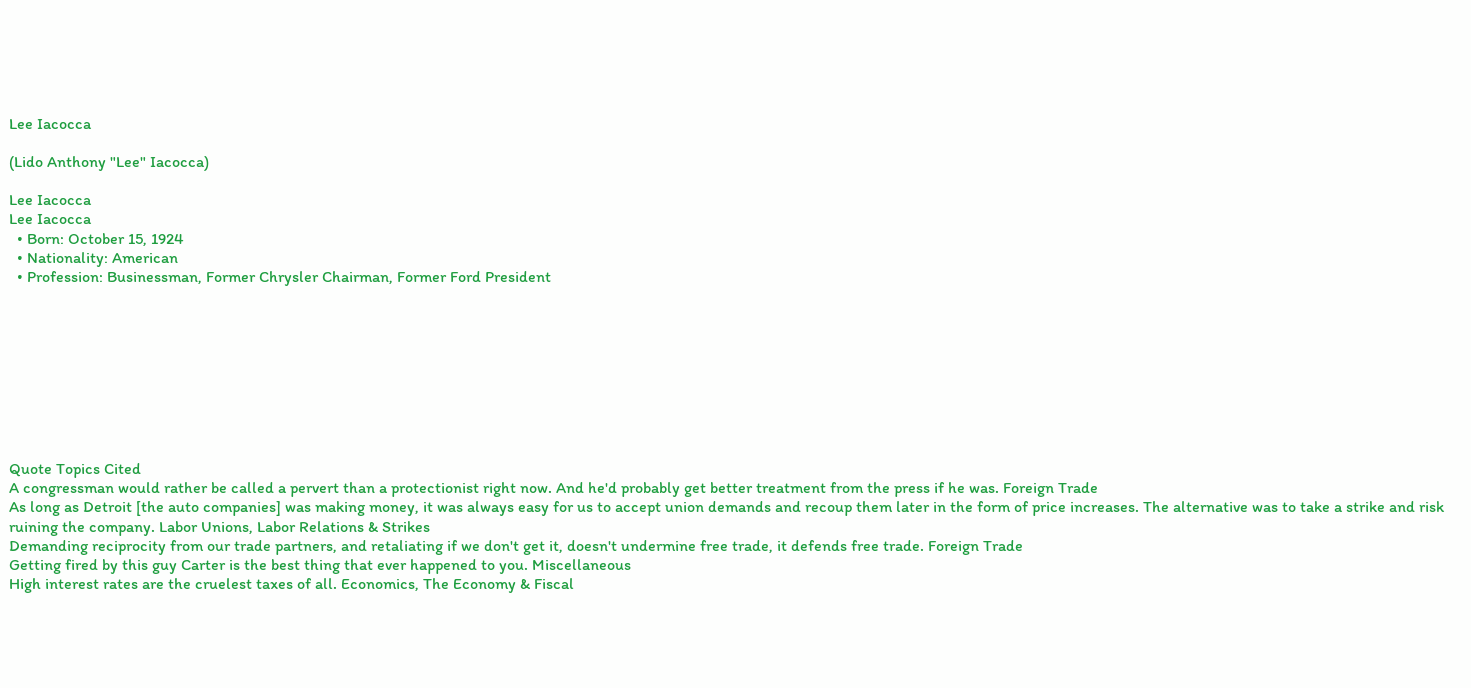Lee Iacocca

(Lido Anthony "Lee" Iacocca)

Lee Iacocca
Lee Iacocca
  • Born: October 15, 1924
  • Nationality: American
  • Profession: Businessman, Former Chrysler Chairman, Former Ford President









Quote Topics Cited
A congressman would rather be called a pervert than a protectionist right now. And he'd probably get better treatment from the press if he was. Foreign Trade
As long as Detroit [the auto companies] was making money, it was always easy for us to accept union demands and recoup them later in the form of price increases. The alternative was to take a strike and risk ruining the company. Labor Unions, Labor Relations & Strikes
Demanding reciprocity from our trade partners, and retaliating if we don't get it, doesn't undermine free trade, it defends free trade. Foreign Trade
Getting fired by this guy Carter is the best thing that ever happened to you. Miscellaneous
High interest rates are the cruelest taxes of all. Economics, The Economy & Fiscal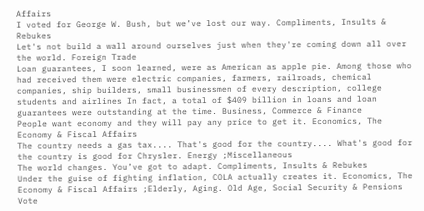Affairs
I voted for George W. Bush, but we’ve lost our way. Compliments, Insults & Rebukes
Let's not build a wall around ourselves just when they're coming down all over the world. Foreign Trade
Loan guarantees, I soon learned, were as American as apple pie. Among those who had received them were electric companies, farmers, railroads, chemical companies, ship builders, small businessmen of every description, college students and airlines In fact, a total of $409 billion in loans and loan guarantees were outstanding at the time. Business, Commerce & Finance
People want economy and they will pay any price to get it. Economics, The Economy & Fiscal Affairs
The country needs a gas tax.... That's good for the country.... What's good for the country is good for Chrysler. Energy ;Miscellaneous
The world changes. You’ve got to adapt. Compliments, Insults & Rebukes
Under the guise of fighting inflation, COLA actually creates it. Economics, The Economy & Fiscal Affairs ;Elderly, Aging. Old Age, Social Security & Pensions
Vote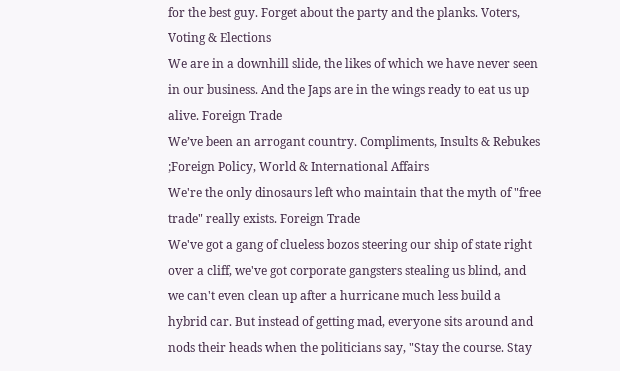for the best guy. Forget about the party and the planks. Voters, Voting & Elections
We are in a downhill slide, the likes of which we have never seen in our business. And the Japs are in the wings ready to eat us up alive. Foreign Trade
We’ve been an arrogant country. Compliments, Insults & Rebukes ;Foreign Policy, World & International Affairs
We're the only dinosaurs left who maintain that the myth of "free trade" really exists. Foreign Trade
We've got a gang of clueless bozos steering our ship of state right over a cliff, we've got corporate gangsters stealing us blind, and we can't even clean up after a hurricane much less build a hybrid car. But instead of getting mad, everyone sits around and nods their heads when the politicians say, "Stay the course. Stay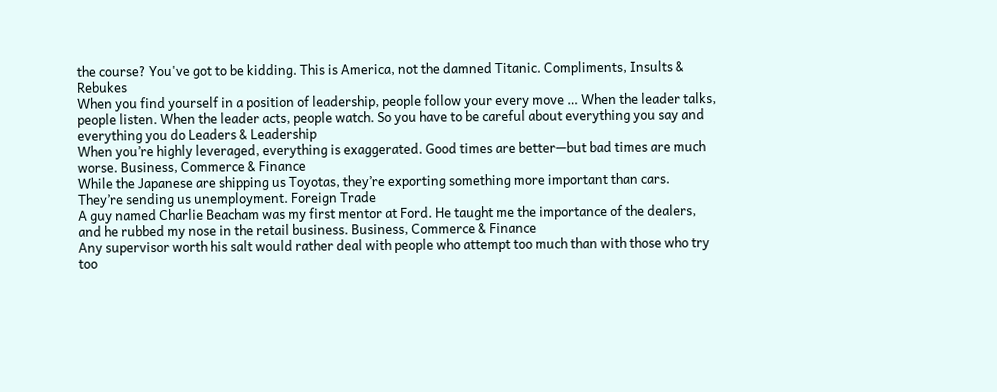the course? You've got to be kidding. This is America, not the damned Titanic. Compliments, Insults & Rebukes
When you find yourself in a position of leadership, people follow your every move … When the leader talks, people listen. When the leader acts, people watch. So you have to be careful about everything you say and everything you do Leaders & Leadership
When you’re highly leveraged, everything is exaggerated. Good times are better—but bad times are much worse. Business, Commerce & Finance
While the Japanese are shipping us Toyotas, they’re exporting something more important than cars. They’re sending us unemployment. Foreign Trade
A guy named Charlie Beacham was my first mentor at Ford. He taught me the importance of the dealers, and he rubbed my nose in the retail business. Business, Commerce & Finance
Any supervisor worth his salt would rather deal with people who attempt too much than with those who try too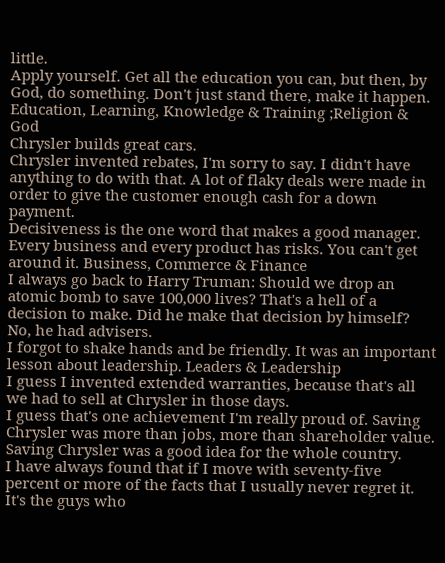little.
Apply yourself. Get all the education you can, but then, by God, do something. Don't just stand there, make it happen. Education, Learning, Knowledge & Training ;Religion & God
Chrysler builds great cars.
Chrysler invented rebates, I'm sorry to say. I didn't have anything to do with that. A lot of flaky deals were made in order to give the customer enough cash for a down payment.
Decisiveness is the one word that makes a good manager.
Every business and every product has risks. You can't get around it. Business, Commerce & Finance
I always go back to Harry Truman: Should we drop an atomic bomb to save 100,000 lives? That's a hell of a decision to make. Did he make that decision by himself? No, he had advisers.
I forgot to shake hands and be friendly. It was an important lesson about leadership. Leaders & Leadership
I guess I invented extended warranties, because that's all we had to sell at Chrysler in those days.
I guess that's one achievement I'm really proud of. Saving Chrysler was more than jobs, more than shareholder value. Saving Chrysler was a good idea for the whole country.
I have always found that if I move with seventy-five percent or more of the facts that I usually never regret it. It's the guys who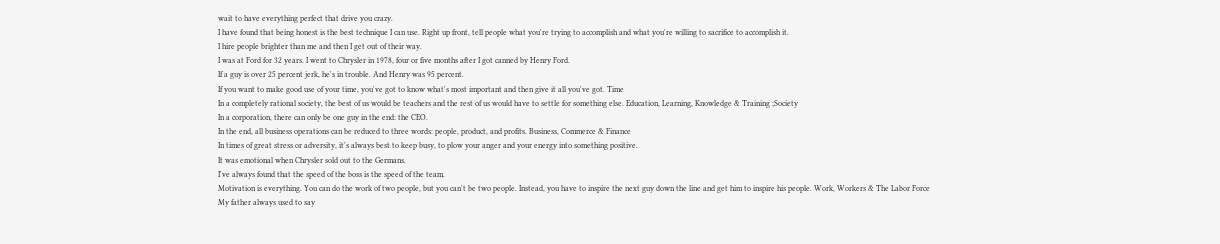wait to have everything perfect that drive you crazy.
I have found that being honest is the best technique I can use. Right up front, tell people what you're trying to accomplish and what you're willing to sacrifice to accomplish it.
I hire people brighter than me and then I get out of their way.
I was at Ford for 32 years. I went to Chrysler in 1978, four or five months after I got canned by Henry Ford.
If a guy is over 25 percent jerk, he's in trouble. And Henry was 95 percent.
If you want to make good use of your time, you've got to know what's most important and then give it all you've got. Time
In a completely rational society, the best of us would be teachers and the rest of us would have to settle for something else. Education, Learning, Knowledge & Training ;Society
In a corporation, there can only be one guy in the end: the CEO.
In the end, all business operations can be reduced to three words: people, product, and profits. Business, Commerce & Finance
In times of great stress or adversity, it's always best to keep busy, to plow your anger and your energy into something positive.
It was emotional when Chrysler sold out to the Germans.
I've always found that the speed of the boss is the speed of the team.
Motivation is everything. You can do the work of two people, but you can't be two people. Instead, you have to inspire the next guy down the line and get him to inspire his people. Work, Workers & The Labor Force
My father always used to say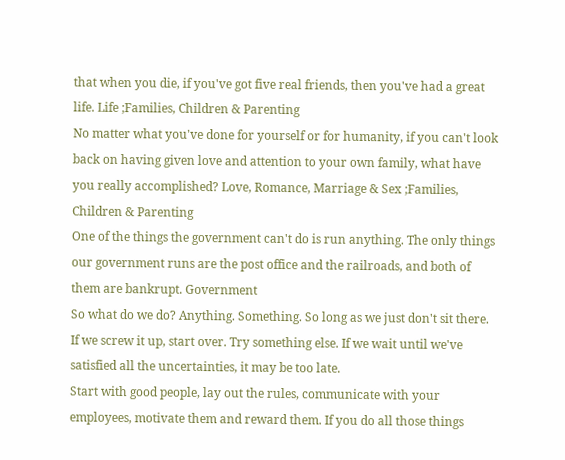that when you die, if you've got five real friends, then you've had a great life. Life ;Families, Children & Parenting
No matter what you've done for yourself or for humanity, if you can't look back on having given love and attention to your own family, what have you really accomplished? Love, Romance, Marriage & Sex ;Families, Children & Parenting
One of the things the government can't do is run anything. The only things our government runs are the post office and the railroads, and both of them are bankrupt. Government
So what do we do? Anything. Something. So long as we just don't sit there. If we screw it up, start over. Try something else. If we wait until we've satisfied all the uncertainties, it may be too late.
Start with good people, lay out the rules, communicate with your employees, motivate them and reward them. If you do all those things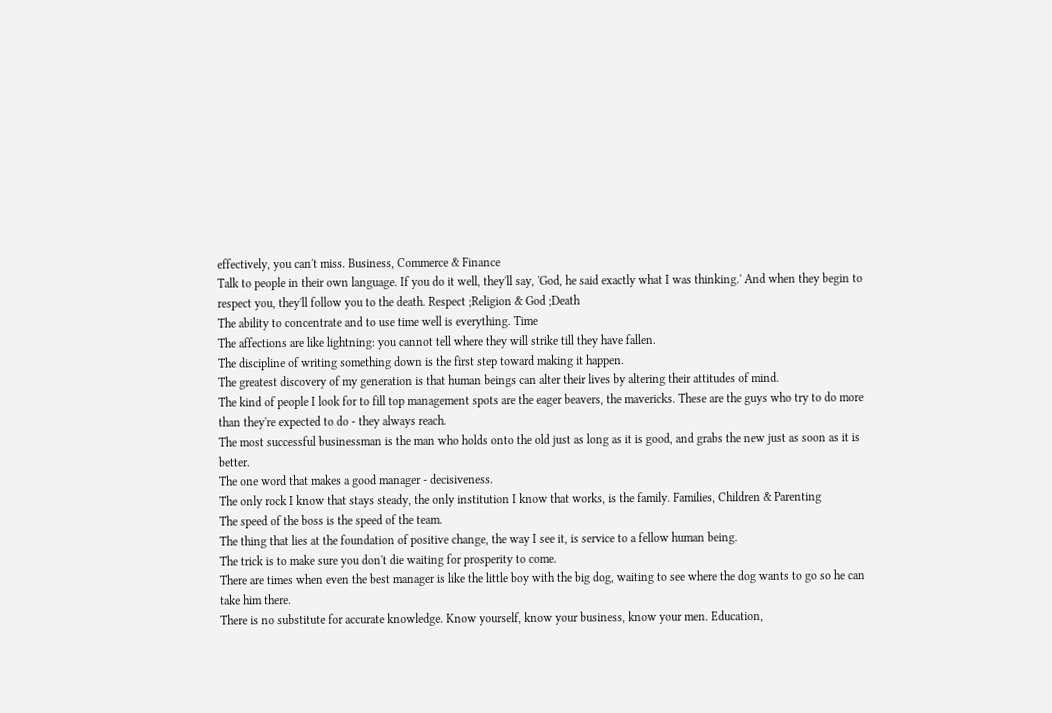effectively, you can't miss. Business, Commerce & Finance
Talk to people in their own language. If you do it well, they'll say, 'God, he said exactly what I was thinking.' And when they begin to respect you, they'll follow you to the death. Respect ;Religion & God ;Death
The ability to concentrate and to use time well is everything. Time
The affections are like lightning: you cannot tell where they will strike till they have fallen.
The discipline of writing something down is the first step toward making it happen.
The greatest discovery of my generation is that human beings can alter their lives by altering their attitudes of mind.
The kind of people I look for to fill top management spots are the eager beavers, the mavericks. These are the guys who try to do more than they're expected to do - they always reach.
The most successful businessman is the man who holds onto the old just as long as it is good, and grabs the new just as soon as it is better.
The one word that makes a good manager - decisiveness.
The only rock I know that stays steady, the only institution I know that works, is the family. Families, Children & Parenting
The speed of the boss is the speed of the team.
The thing that lies at the foundation of positive change, the way I see it, is service to a fellow human being.
The trick is to make sure you don't die waiting for prosperity to come.
There are times when even the best manager is like the little boy with the big dog, waiting to see where the dog wants to go so he can take him there.
There is no substitute for accurate knowledge. Know yourself, know your business, know your men. Education,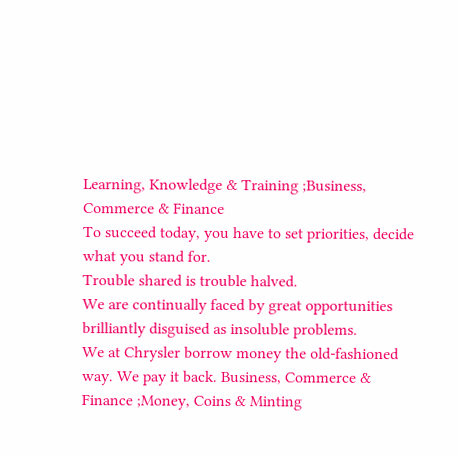Learning, Knowledge & Training ;Business, Commerce & Finance
To succeed today, you have to set priorities, decide what you stand for.
Trouble shared is trouble halved.
We are continually faced by great opportunities brilliantly disguised as insoluble problems.
We at Chrysler borrow money the old-fashioned way. We pay it back. Business, Commerce & Finance ;Money, Coins & Minting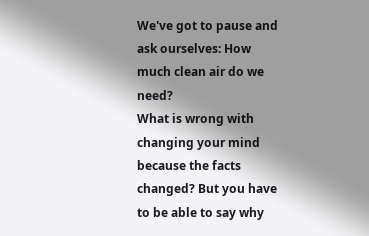We've got to pause and ask ourselves: How much clean air do we need?
What is wrong with changing your mind because the facts changed? But you have to be able to say why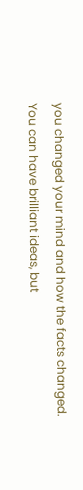you changed your mind and how the facts changed.
You can have brilliant ideas, but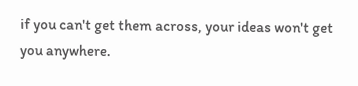if you can't get them across, your ideas won't get you anywhere.